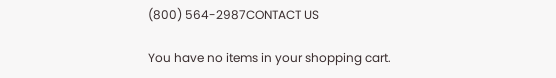(800) 564-2987CONTACT US

You have no items in your shopping cart.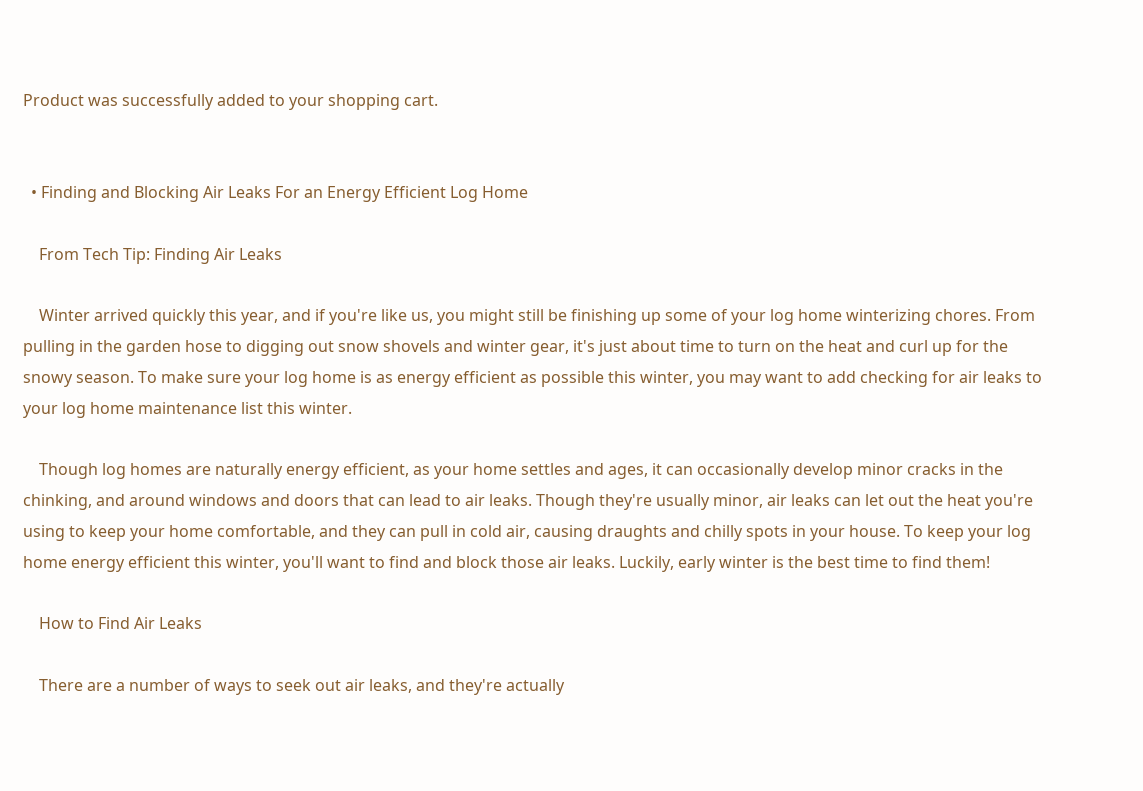Product was successfully added to your shopping cart.


  • Finding and Blocking Air Leaks For an Energy Efficient Log Home

    From Tech Tip: Finding Air Leaks

    Winter arrived quickly this year, and if you're like us, you might still be finishing up some of your log home winterizing chores. From pulling in the garden hose to digging out snow shovels and winter gear, it's just about time to turn on the heat and curl up for the snowy season. To make sure your log home is as energy efficient as possible this winter, you may want to add checking for air leaks to your log home maintenance list this winter.

    Though log homes are naturally energy efficient, as your home settles and ages, it can occasionally develop minor cracks in the chinking, and around windows and doors that can lead to air leaks. Though they're usually minor, air leaks can let out the heat you're using to keep your home comfortable, and they can pull in cold air, causing draughts and chilly spots in your house. To keep your log home energy efficient this winter, you'll want to find and block those air leaks. Luckily, early winter is the best time to find them!

    How to Find Air Leaks

    There are a number of ways to seek out air leaks, and they're actually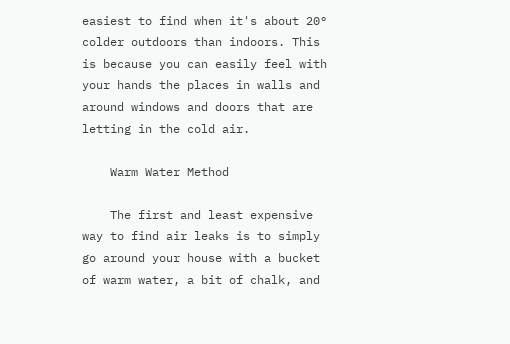easiest to find when it's about 20° colder outdoors than indoors. This is because you can easily feel with your hands the places in walls and around windows and doors that are letting in the cold air.

    Warm Water Method

    The first and least expensive way to find air leaks is to simply go around your house with a bucket of warm water, a bit of chalk, and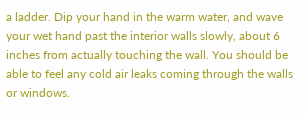a ladder. Dip your hand in the warm water, and wave your wet hand past the interior walls slowly, about 6 inches from actually touching the wall. You should be able to feel any cold air leaks coming through the walls or windows.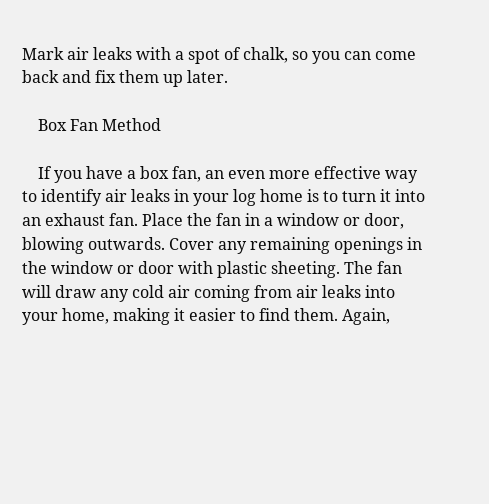Mark air leaks with a spot of chalk, so you can come back and fix them up later.

    Box Fan Method

    If you have a box fan, an even more effective way to identify air leaks in your log home is to turn it into an exhaust fan. Place the fan in a window or door, blowing outwards. Cover any remaining openings in the window or door with plastic sheeting. The fan will draw any cold air coming from air leaks into your home, making it easier to find them. Again,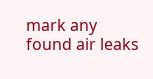mark any found air leaks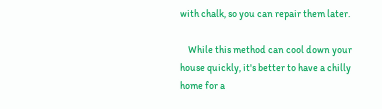with chalk, so you can repair them later.

    While this method can cool down your house quickly, it's better to have a chilly home for a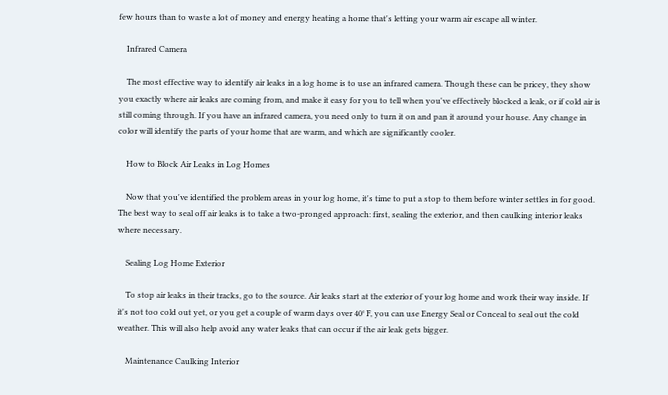few hours than to waste a lot of money and energy heating a home that's letting your warm air escape all winter.

    Infrared Camera

    The most effective way to identify air leaks in a log home is to use an infrared camera. Though these can be pricey, they show you exactly where air leaks are coming from, and make it easy for you to tell when you've effectively blocked a leak, or if cold air is still coming through. If you have an infrared camera, you need only to turn it on and pan it around your house. Any change in color will identify the parts of your home that are warm, and which are significantly cooler.

    How to Block Air Leaks in Log Homes

    Now that you've identified the problem areas in your log home, it's time to put a stop to them before winter settles in for good. The best way to seal off air leaks is to take a two-pronged approach: first, sealing the exterior, and then caulking interior leaks where necessary.

    Sealing Log Home Exterior

    To stop air leaks in their tracks, go to the source. Air leaks start at the exterior of your log home and work their way inside. If it's not too cold out yet, or you get a couple of warm days over 40° F, you can use Energy Seal or Conceal to seal out the cold weather. This will also help avoid any water leaks that can occur if the air leak gets bigger.

    Maintenance Caulking Interior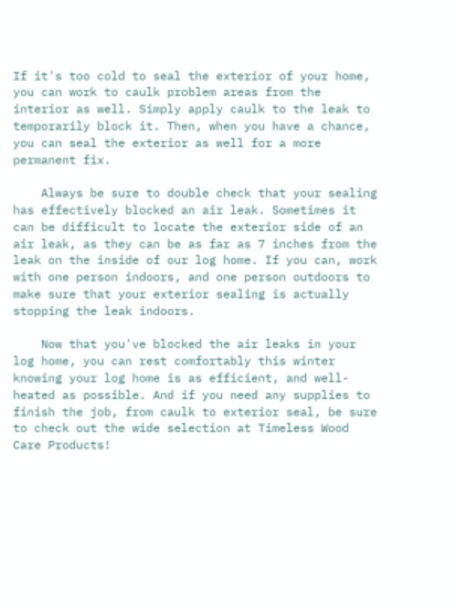If it's too cold to seal the exterior of your home, you can work to caulk problem areas from the interior as well. Simply apply caulk to the leak to temporarily block it. Then, when you have a chance, you can seal the exterior as well for a more permanent fix.

    Always be sure to double check that your sealing has effectively blocked an air leak. Sometimes it can be difficult to locate the exterior side of an air leak, as they can be as far as 7 inches from the leak on the inside of our log home. If you can, work with one person indoors, and one person outdoors to make sure that your exterior sealing is actually stopping the leak indoors.

    Now that you've blocked the air leaks in your log home, you can rest comfortably this winter knowing your log home is as efficient, and well-heated as possible. And if you need any supplies to finish the job, from caulk to exterior seal, be sure to check out the wide selection at Timeless Wood Care Products!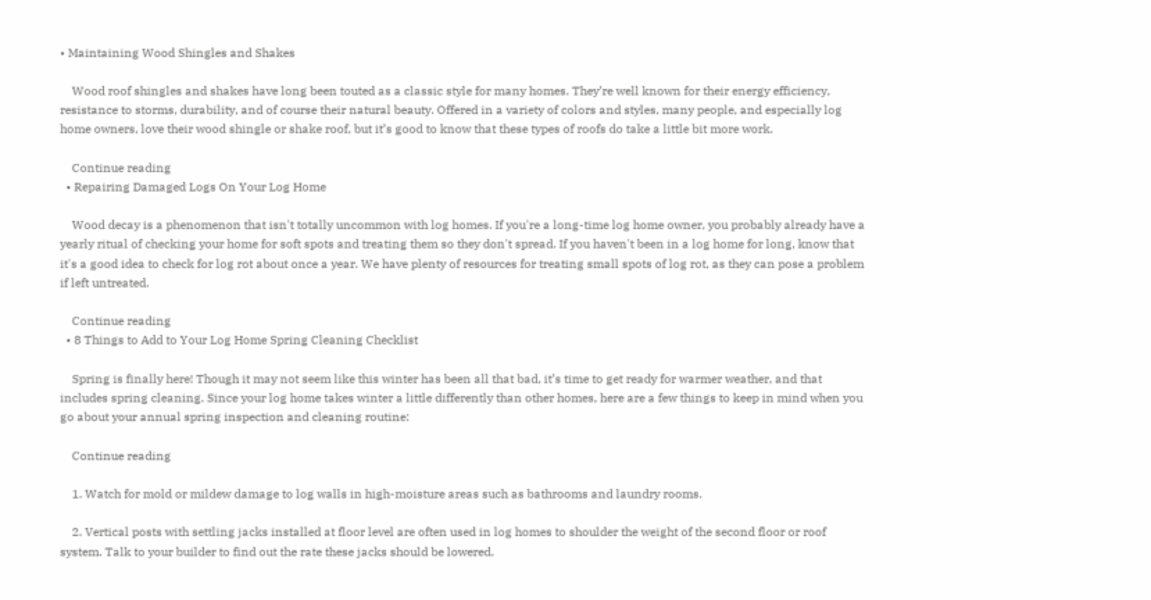• Maintaining Wood Shingles and Shakes

    Wood roof shingles and shakes have long been touted as a classic style for many homes. They’re well known for their energy efficiency, resistance to storms, durability, and of course their natural beauty. Offered in a variety of colors and styles, many people, and especially log home owners, love their wood shingle or shake roof, but it’s good to know that these types of roofs do take a little bit more work.

    Continue reading
  • Repairing Damaged Logs On Your Log Home

    Wood decay is a phenomenon that isn't totally uncommon with log homes. If you're a long-time log home owner, you probably already have a yearly ritual of checking your home for soft spots and treating them so they don't spread. If you haven't been in a log home for long, know that it's a good idea to check for log rot about once a year. We have plenty of resources for treating small spots of log rot, as they can pose a problem if left untreated.

    Continue reading
  • 8 Things to Add to Your Log Home Spring Cleaning Checklist

    Spring is finally here! Though it may not seem like this winter has been all that bad, it’s time to get ready for warmer weather, and that includes spring cleaning. Since your log home takes winter a little differently than other homes, here are a few things to keep in mind when you go about your annual spring inspection and cleaning routine:

    Continue reading

    1. Watch for mold or mildew damage to log walls in high-moisture areas such as bathrooms and laundry rooms.

    2. Vertical posts with settling jacks installed at floor level are often used in log homes to shoulder the weight of the second floor or roof system. Talk to your builder to find out the rate these jacks should be lowered.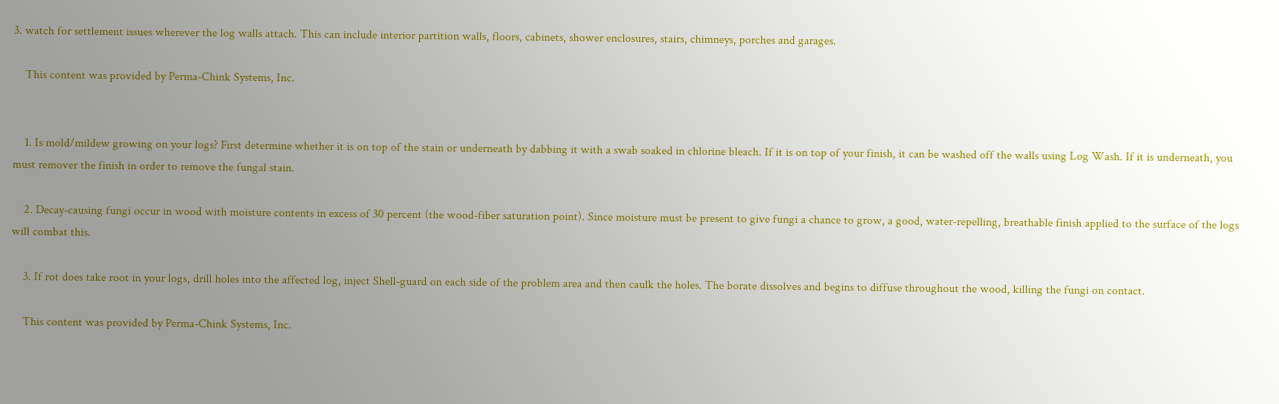3. watch for settlement issues wherever the log walls attach. This can include interior partition walls, floors, cabinets, shower enclosures, stairs, chimneys, porches and garages.

    This content was provided by Perma-Chink Systems, Inc.


    1. Is mold/mildew growing on your logs? First determine whether it is on top of the stain or underneath by dabbing it with a swab soaked in chlorine bleach. If it is on top of your finish, it can be washed off the walls using Log Wash. If it is underneath, you must remover the finish in order to remove the fungal stain.

    2. Decay-causing fungi occur in wood with moisture contents in excess of 30 percent (the wood-fiber saturation point). Since moisture must be present to give fungi a chance to grow, a good, water-repelling, breathable finish applied to the surface of the logs will combat this.

    3. If rot does take root in your logs, drill holes into the affected log, inject Shell-guard on each side of the problem area and then caulk the holes. The borate dissolves and begins to diffuse throughout the wood, killing the fungi on contact.

    This content was provided by Perma-Chink Systems, Inc.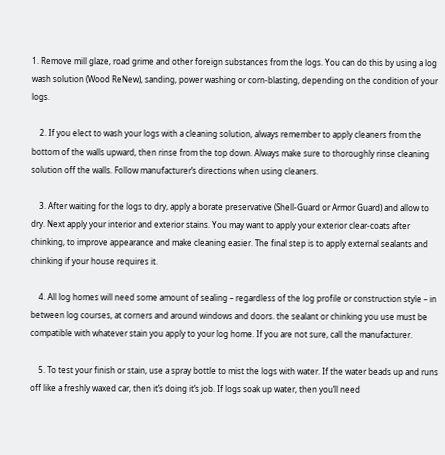1. Remove mill glaze, road grime and other foreign substances from the logs. You can do this by using a log wash solution (Wood ReNew), sanding, power washing or corn-blasting, depending on the condition of your logs.

    2. If you elect to wash your logs with a cleaning solution, always remember to apply cleaners from the bottom of the walls upward, then rinse from the top down. Always make sure to thoroughly rinse cleaning solution off the walls. Follow manufacturer’s directions when using cleaners.

    3. After waiting for the logs to dry, apply a borate preservative (Shell-Guard or Armor Guard) and allow to dry. Next apply your interior and exterior stains. You may want to apply your exterior clear-coats after chinking, to improve appearance and make cleaning easier. The final step is to apply external sealants and chinking if your house requires it.

    4. All log homes will need some amount of sealing – regardless of the log profile or construction style – in between log courses, at corners and around windows and doors. the sealant or chinking you use must be compatible with whatever stain you apply to your log home. If you are not sure, call the manufacturer.

    5. To test your finish or stain, use a spray bottle to mist the logs with water. If the water beads up and runs off like a freshly waxed car, then it’s doing it’s job. If logs soak up water, then you’ll need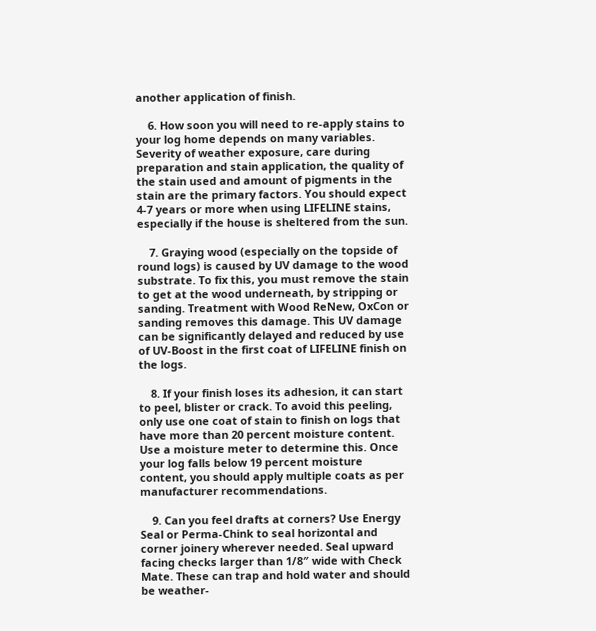another application of finish.

    6. How soon you will need to re-apply stains to your log home depends on many variables. Severity of weather exposure, care during preparation and stain application, the quality of the stain used and amount of pigments in the stain are the primary factors. You should expect 4-7 years or more when using LIFELINE stains, especially if the house is sheltered from the sun.

    7. Graying wood (especially on the topside of round logs) is caused by UV damage to the wood substrate. To fix this, you must remove the stain to get at the wood underneath, by stripping or sanding. Treatment with Wood ReNew, OxCon or sanding removes this damage. This UV damage can be significantly delayed and reduced by use of UV-Boost in the first coat of LIFELINE finish on the logs.

    8. If your finish loses its adhesion, it can start to peel, blister or crack. To avoid this peeling, only use one coat of stain to finish on logs that have more than 20 percent moisture content. Use a moisture meter to determine this. Once your log falls below 19 percent moisture content, you should apply multiple coats as per manufacturer recommendations.

    9. Can you feel drafts at corners? Use Energy Seal or Perma-Chink to seal horizontal and corner joinery wherever needed. Seal upward facing checks larger than 1/8″ wide with Check Mate. These can trap and hold water and should be weather-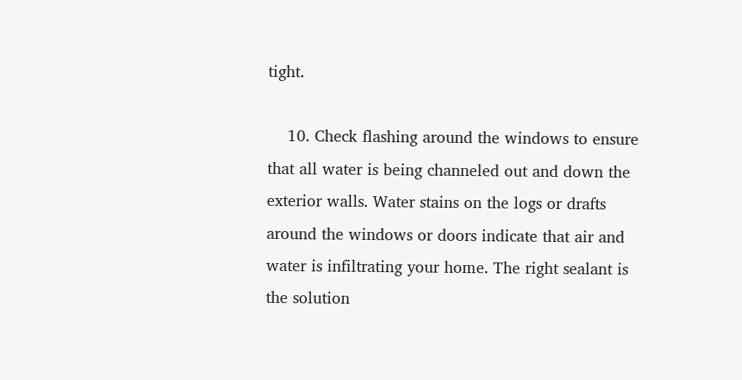tight.

    10. Check flashing around the windows to ensure that all water is being channeled out and down the exterior walls. Water stains on the logs or drafts around the windows or doors indicate that air and water is infiltrating your home. The right sealant is the solution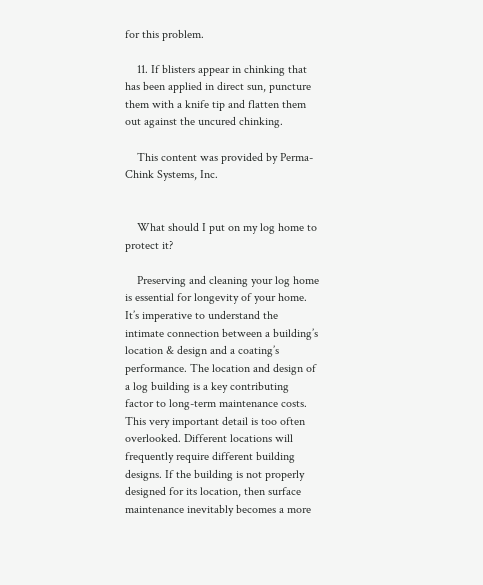for this problem.

    11. If blisters appear in chinking that has been applied in direct sun, puncture them with a knife tip and flatten them out against the uncured chinking.

    This content was provided by Perma-Chink Systems, Inc.


    What should I put on my log home to protect it?

    Preserving and cleaning your log home is essential for longevity of your home. It’s imperative to understand the intimate connection between a building’s location & design and a coating’s performance. The location and design of a log building is a key contributing factor to long-term maintenance costs. This very important detail is too often overlooked. Different locations will frequently require different building designs. If the building is not properly designed for its location, then surface maintenance inevitably becomes a more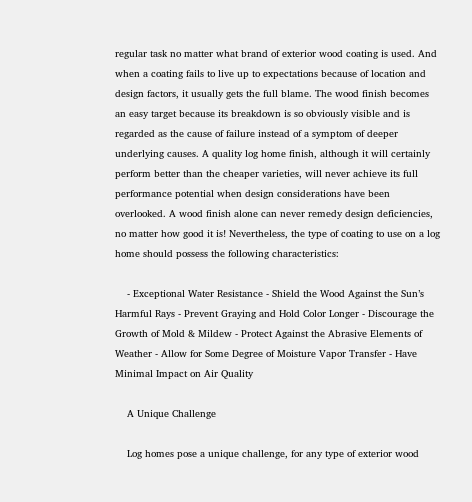regular task no matter what brand of exterior wood coating is used. And when a coating fails to live up to expectations because of location and design factors, it usually gets the full blame. The wood finish becomes an easy target because its breakdown is so obviously visible and is regarded as the cause of failure instead of a symptom of deeper underlying causes. A quality log home finish, although it will certainly perform better than the cheaper varieties, will never achieve its full performance potential when design considerations have been overlooked. A wood finish alone can never remedy design deficiencies, no matter how good it is! Nevertheless, the type of coating to use on a log home should possess the following characteristics:

    - Exceptional Water Resistance - Shield the Wood Against the Sun’s Harmful Rays - Prevent Graying and Hold Color Longer - Discourage the Growth of Mold & Mildew - Protect Against the Abrasive Elements of Weather - Allow for Some Degree of Moisture Vapor Transfer - Have Minimal Impact on Air Quality

    A Unique Challenge

    Log homes pose a unique challenge, for any type of exterior wood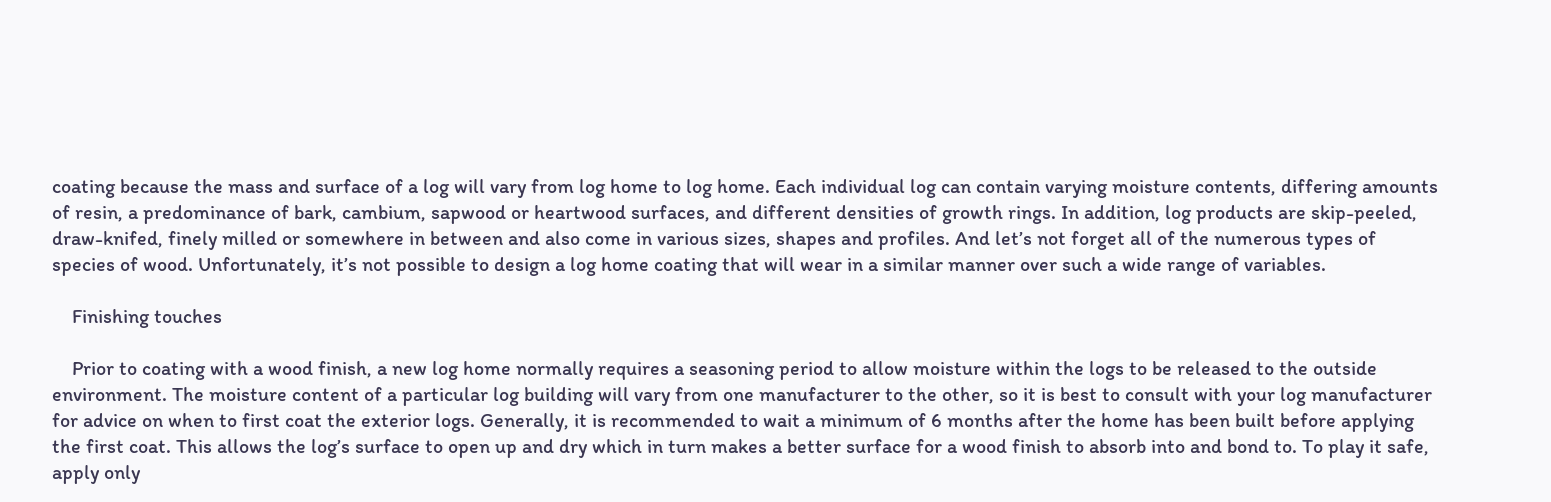coating because the mass and surface of a log will vary from log home to log home. Each individual log can contain varying moisture contents, differing amounts of resin, a predominance of bark, cambium, sapwood or heartwood surfaces, and different densities of growth rings. In addition, log products are skip-peeled, draw-knifed, finely milled or somewhere in between and also come in various sizes, shapes and profiles. And let’s not forget all of the numerous types of species of wood. Unfortunately, it’s not possible to design a log home coating that will wear in a similar manner over such a wide range of variables.

    Finishing touches

    Prior to coating with a wood finish, a new log home normally requires a seasoning period to allow moisture within the logs to be released to the outside environment. The moisture content of a particular log building will vary from one manufacturer to the other, so it is best to consult with your log manufacturer for advice on when to first coat the exterior logs. Generally, it is recommended to wait a minimum of 6 months after the home has been built before applying the first coat. This allows the log’s surface to open up and dry which in turn makes a better surface for a wood finish to absorb into and bond to. To play it safe, apply only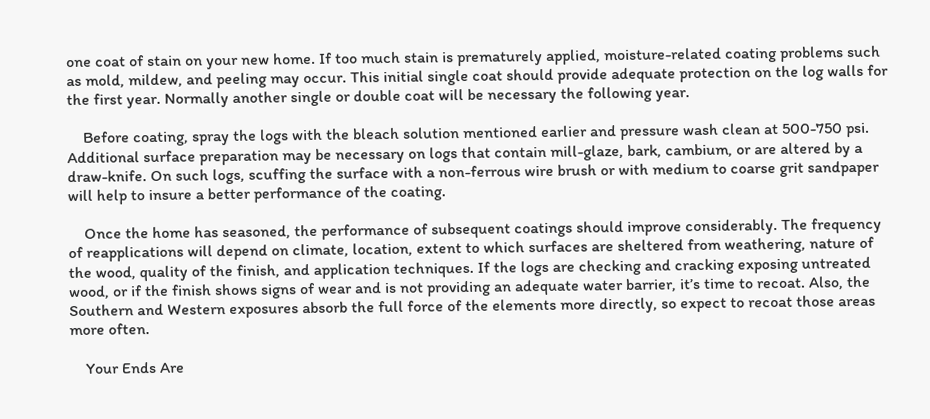one coat of stain on your new home. If too much stain is prematurely applied, moisture-related coating problems such as mold, mildew, and peeling may occur. This initial single coat should provide adequate protection on the log walls for the first year. Normally another single or double coat will be necessary the following year.

    Before coating, spray the logs with the bleach solution mentioned earlier and pressure wash clean at 500-750 psi. Additional surface preparation may be necessary on logs that contain mill-glaze, bark, cambium, or are altered by a draw-knife. On such logs, scuffing the surface with a non-ferrous wire brush or with medium to coarse grit sandpaper will help to insure a better performance of the coating.

    Once the home has seasoned, the performance of subsequent coatings should improve considerably. The frequency of reapplications will depend on climate, location, extent to which surfaces are sheltered from weathering, nature of the wood, quality of the finish, and application techniques. If the logs are checking and cracking exposing untreated wood, or if the finish shows signs of wear and is not providing an adequate water barrier, it’s time to recoat. Also, the Southern and Western exposures absorb the full force of the elements more directly, so expect to recoat those areas more often.

    Your Ends Are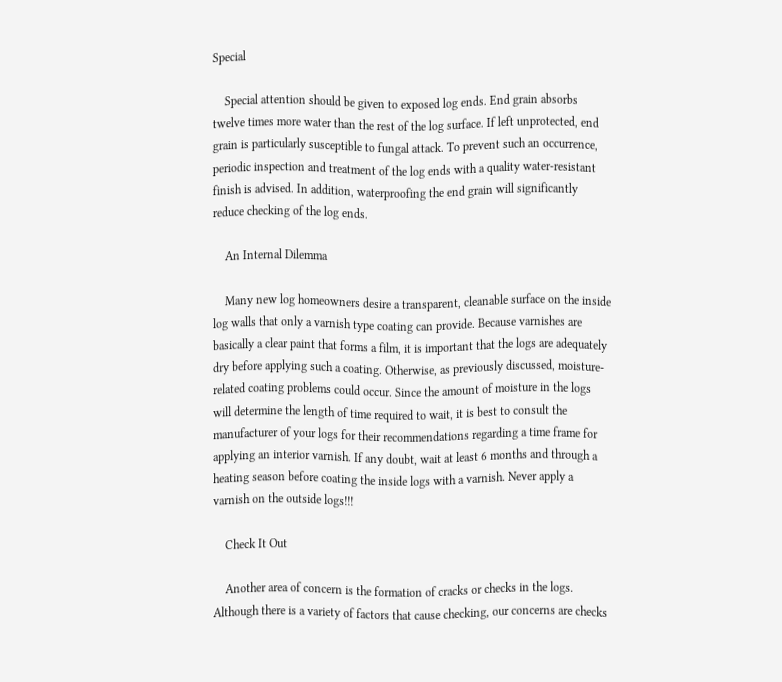Special

    Special attention should be given to exposed log ends. End grain absorbs twelve times more water than the rest of the log surface. If left unprotected, end grain is particularly susceptible to fungal attack. To prevent such an occurrence, periodic inspection and treatment of the log ends with a quality water-resistant finish is advised. In addition, waterproofing the end grain will significantly reduce checking of the log ends.

    An Internal Dilemma

    Many new log homeowners desire a transparent, cleanable surface on the inside log walls that only a varnish type coating can provide. Because varnishes are basically a clear paint that forms a film, it is important that the logs are adequately dry before applying such a coating. Otherwise, as previously discussed, moisture-related coating problems could occur. Since the amount of moisture in the logs will determine the length of time required to wait, it is best to consult the manufacturer of your logs for their recommendations regarding a time frame for applying an interior varnish. If any doubt, wait at least 6 months and through a heating season before coating the inside logs with a varnish. Never apply a varnish on the outside logs!!!

    Check It Out

    Another area of concern is the formation of cracks or checks in the logs. Although there is a variety of factors that cause checking, our concerns are checks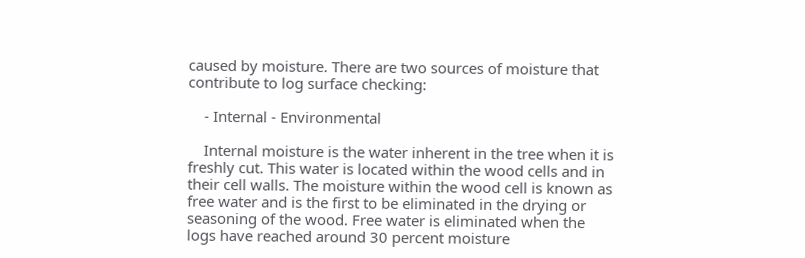caused by moisture. There are two sources of moisture that contribute to log surface checking:

    - Internal - Environmental

    Internal moisture is the water inherent in the tree when it is freshly cut. This water is located within the wood cells and in their cell walls. The moisture within the wood cell is known as free water and is the first to be eliminated in the drying or seasoning of the wood. Free water is eliminated when the logs have reached around 30 percent moisture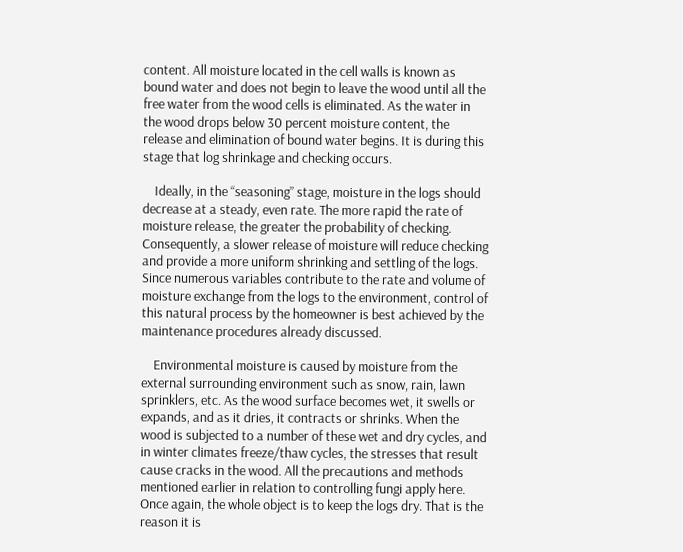content. All moisture located in the cell walls is known as bound water and does not begin to leave the wood until all the free water from the wood cells is eliminated. As the water in the wood drops below 30 percent moisture content, the release and elimination of bound water begins. It is during this stage that log shrinkage and checking occurs.

    Ideally, in the “seasoning” stage, moisture in the logs should decrease at a steady, even rate. The more rapid the rate of moisture release, the greater the probability of checking. Consequently, a slower release of moisture will reduce checking and provide a more uniform shrinking and settling of the logs. Since numerous variables contribute to the rate and volume of moisture exchange from the logs to the environment, control of this natural process by the homeowner is best achieved by the maintenance procedures already discussed.

    Environmental moisture is caused by moisture from the external surrounding environment such as snow, rain, lawn sprinklers, etc. As the wood surface becomes wet, it swells or expands, and as it dries, it contracts or shrinks. When the wood is subjected to a number of these wet and dry cycles, and in winter climates freeze/thaw cycles, the stresses that result cause cracks in the wood. All the precautions and methods mentioned earlier in relation to controlling fungi apply here. Once again, the whole object is to keep the logs dry. That is the reason it is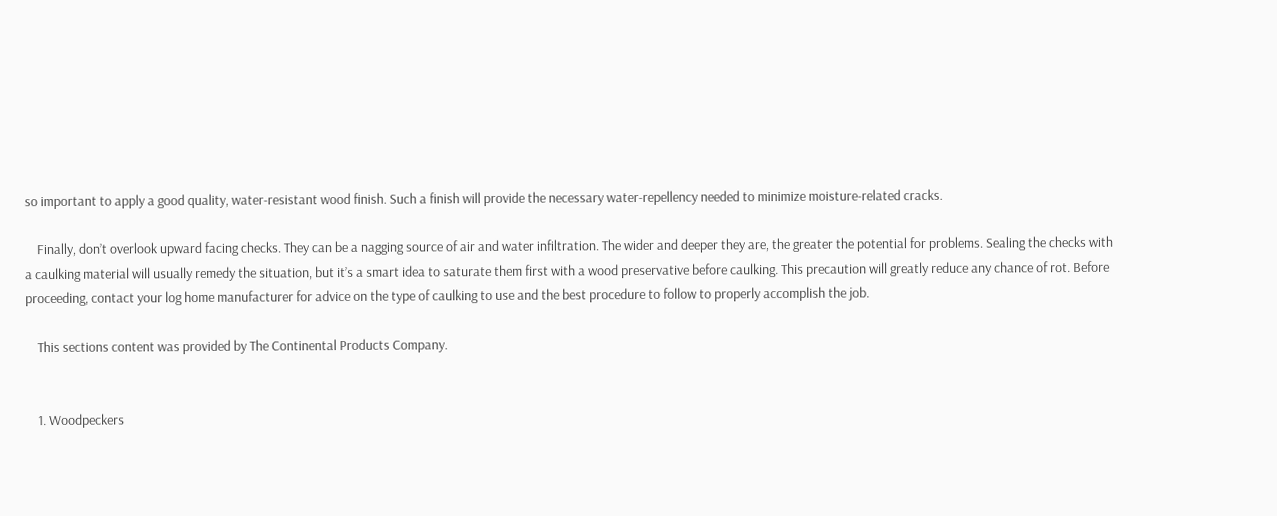so important to apply a good quality, water-resistant wood finish. Such a finish will provide the necessary water-repellency needed to minimize moisture-related cracks.

    Finally, don’t overlook upward facing checks. They can be a nagging source of air and water infiltration. The wider and deeper they are, the greater the potential for problems. Sealing the checks with a caulking material will usually remedy the situation, but it’s a smart idea to saturate them first with a wood preservative before caulking. This precaution will greatly reduce any chance of rot. Before proceeding, contact your log home manufacturer for advice on the type of caulking to use and the best procedure to follow to properly accomplish the job.

    This sections content was provided by The Continental Products Company.


    1. Woodpeckers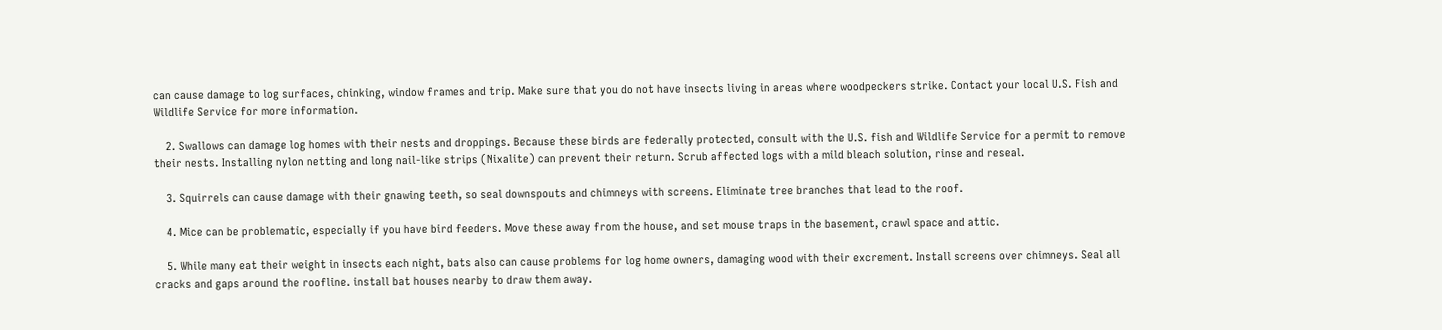can cause damage to log surfaces, chinking, window frames and trip. Make sure that you do not have insects living in areas where woodpeckers strike. Contact your local U.S. Fish and Wildlife Service for more information.

    2. Swallows can damage log homes with their nests and droppings. Because these birds are federally protected, consult with the U.S. fish and Wildlife Service for a permit to remove their nests. Installing nylon netting and long nail-like strips (Nixalite) can prevent their return. Scrub affected logs with a mild bleach solution, rinse and reseal.

    3. Squirrels can cause damage with their gnawing teeth, so seal downspouts and chimneys with screens. Eliminate tree branches that lead to the roof.

    4. Mice can be problematic, especially if you have bird feeders. Move these away from the house, and set mouse traps in the basement, crawl space and attic.

    5. While many eat their weight in insects each night, bats also can cause problems for log home owners, damaging wood with their excrement. Install screens over chimneys. Seal all cracks and gaps around the roofline. install bat houses nearby to draw them away.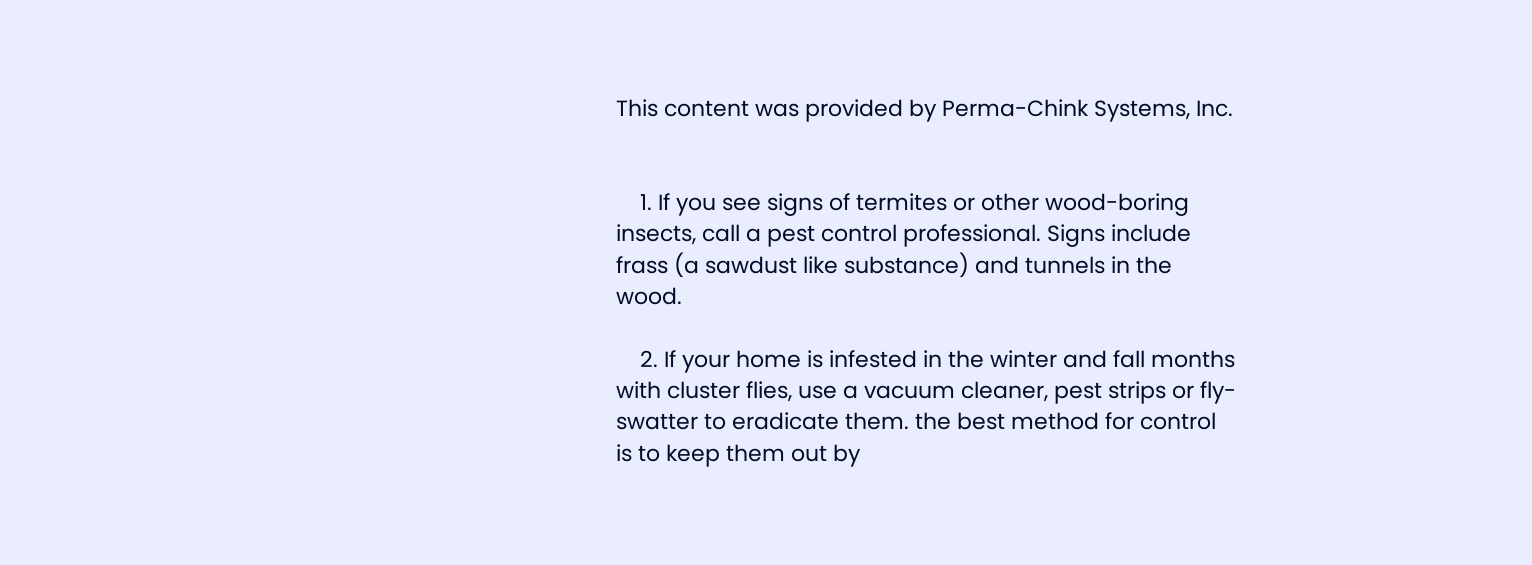This content was provided by Perma-Chink Systems, Inc.


    1. If you see signs of termites or other wood-boring insects, call a pest control professional. Signs include frass (a sawdust like substance) and tunnels in the wood.

    2. If your home is infested in the winter and fall months with cluster flies, use a vacuum cleaner, pest strips or fly-swatter to eradicate them. the best method for control is to keep them out by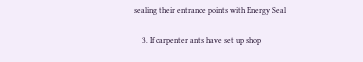sealing their entrance points with Energy Seal

    3. If carpenter ants have set up shop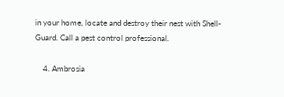in your home, locate and destroy their nest with Shell-Guard. Call a pest control professional.

    4. Ambrosia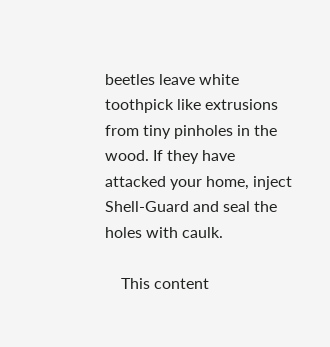beetles leave white toothpick like extrusions from tiny pinholes in the wood. If they have attacked your home, inject Shell-Guard and seal the holes with caulk.

    This content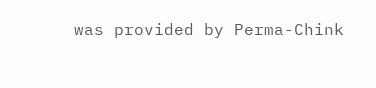was provided by Perma-Chink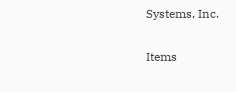Systems, Inc.

Items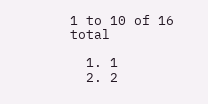1 to 10 of 16 total

  1. 1
  2. 2